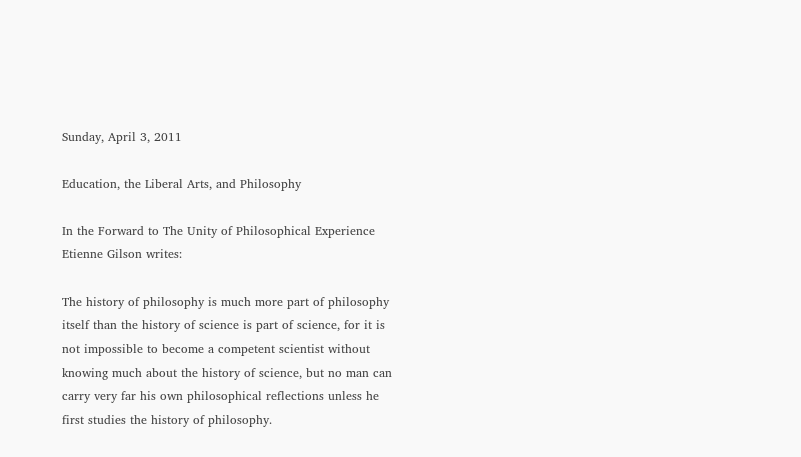Sunday, April 3, 2011

Education, the Liberal Arts, and Philosophy

In the Forward to The Unity of Philosophical Experience Etienne Gilson writes:

The history of philosophy is much more part of philosophy itself than the history of science is part of science, for it is not impossible to become a competent scientist without knowing much about the history of science, but no man can carry very far his own philosophical reflections unless he first studies the history of philosophy.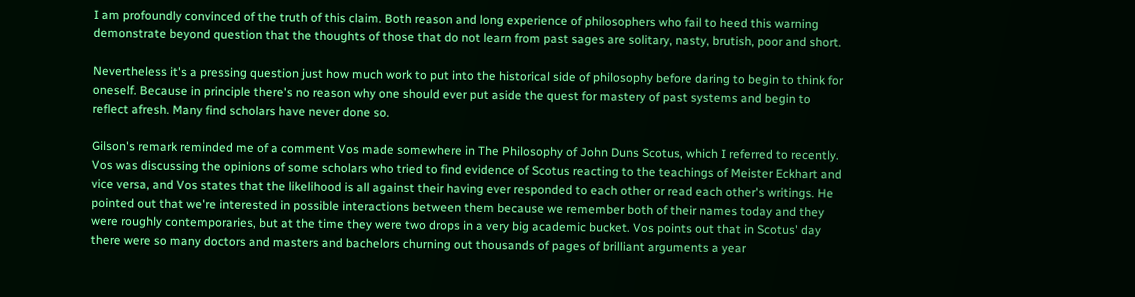I am profoundly convinced of the truth of this claim. Both reason and long experience of philosophers who fail to heed this warning demonstrate beyond question that the thoughts of those that do not learn from past sages are solitary, nasty, brutish, poor and short.

Nevertheless it's a pressing question just how much work to put into the historical side of philosophy before daring to begin to think for oneself. Because in principle there's no reason why one should ever put aside the quest for mastery of past systems and begin to reflect afresh. Many find scholars have never done so.

Gilson's remark reminded me of a comment Vos made somewhere in The Philosophy of John Duns Scotus, which I referred to recently. Vos was discussing the opinions of some scholars who tried to find evidence of Scotus reacting to the teachings of Meister Eckhart and vice versa, and Vos states that the likelihood is all against their having ever responded to each other or read each other's writings. He pointed out that we're interested in possible interactions between them because we remember both of their names today and they were roughly contemporaries, but at the time they were two drops in a very big academic bucket. Vos points out that in Scotus' day there were so many doctors and masters and bachelors churning out thousands of pages of brilliant arguments a year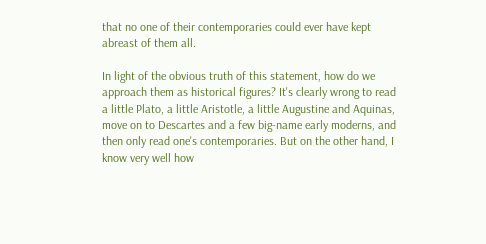that no one of their contemporaries could ever have kept abreast of them all.

In light of the obvious truth of this statement, how do we approach them as historical figures? It's clearly wrong to read a little Plato, a little Aristotle, a little Augustine and Aquinas, move on to Descartes and a few big-name early moderns, and then only read one's contemporaries. But on the other hand, I know very well how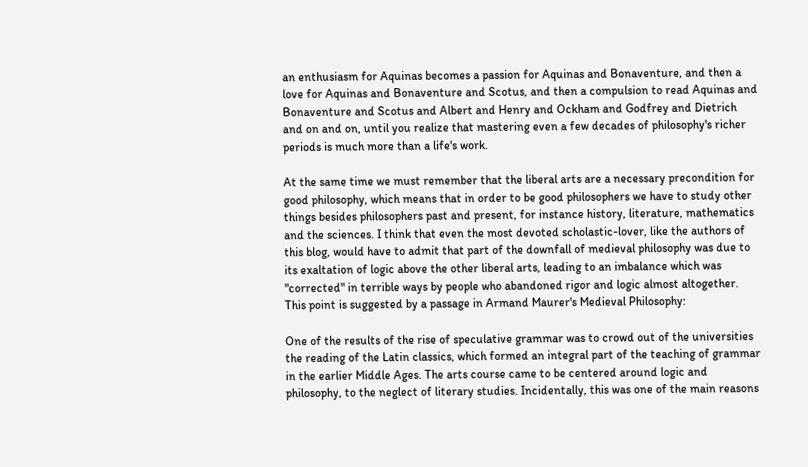an enthusiasm for Aquinas becomes a passion for Aquinas and Bonaventure, and then a love for Aquinas and Bonaventure and Scotus, and then a compulsion to read Aquinas and Bonaventure and Scotus and Albert and Henry and Ockham and Godfrey and Dietrich and on and on, until you realize that mastering even a few decades of philosophy's richer periods is much more than a life's work.

At the same time we must remember that the liberal arts are a necessary precondition for good philosophy, which means that in order to be good philosophers we have to study other things besides philosophers past and present, for instance history, literature, mathematics and the sciences. I think that even the most devoted scholastic-lover, like the authors of this blog, would have to admit that part of the downfall of medieval philosophy was due to its exaltation of logic above the other liberal arts, leading to an imbalance which was "corrected" in terrible ways by people who abandoned rigor and logic almost altogether. This point is suggested by a passage in Armand Maurer's Medieval Philosophy:

One of the results of the rise of speculative grammar was to crowd out of the universities the reading of the Latin classics, which formed an integral part of the teaching of grammar in the earlier Middle Ages. The arts course came to be centered around logic and philosophy, to the neglect of literary studies. Incidentally, this was one of the main reasons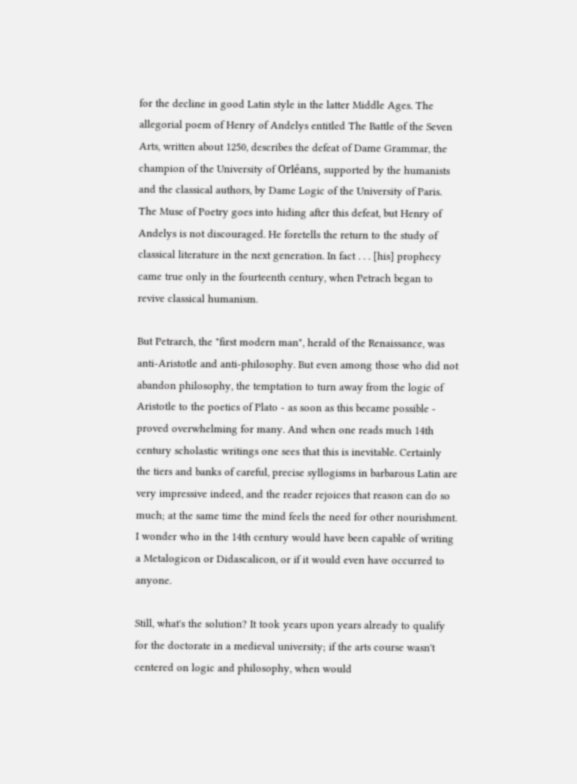for the decline in good Latin style in the latter Middle Ages. The allegorial poem of Henry of Andelys entitled The Battle of the Seven Arts, written about 1250, describes the defeat of Dame Grammar, the champion of the University of Orléans, supported by the humanists and the classical authors, by Dame Logic of the University of Paris. The Muse of Poetry goes into hiding after this defeat, but Henry of Andelys is not discouraged. He foretells the return to the study of classical literature in the next generation. In fact . . . [his] prophecy came true only in the fourteenth century, when Petrach began to revive classical humanism.

But Petrarch, the "first modern man", herald of the Renaissance, was anti-Aristotle and anti-philosophy. But even among those who did not abandon philosophy, the temptation to turn away from the logic of Aristotle to the poetics of Plato - as soon as this became possible - proved overwhelming for many. And when one reads much 14th century scholastic writings one sees that this is inevitable. Certainly the tiers and banks of careful, precise syllogisms in barbarous Latin are very impressive indeed, and the reader rejoices that reason can do so much; at the same time the mind feels the need for other nourishment. I wonder who in the 14th century would have been capable of writing a Metalogicon or Didascalicon, or if it would even have occurred to anyone.

Still, what's the solution? It took years upon years already to qualify for the doctorate in a medieval university; if the arts course wasn't centered on logic and philosophy, when would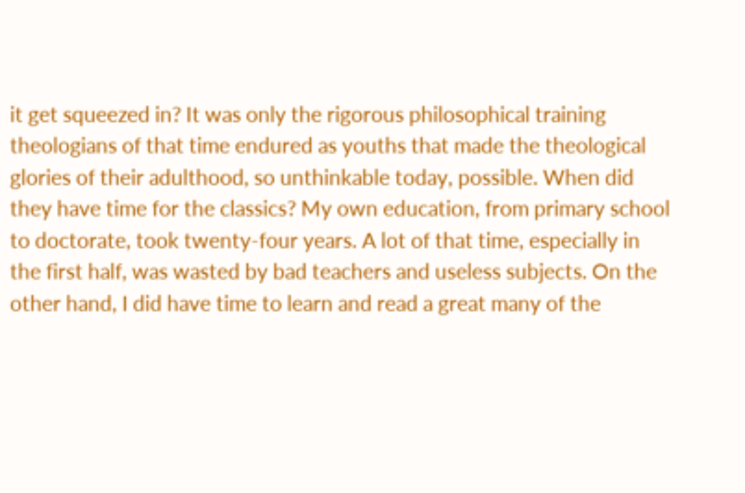it get squeezed in? It was only the rigorous philosophical training theologians of that time endured as youths that made the theological glories of their adulthood, so unthinkable today, possible. When did they have time for the classics? My own education, from primary school to doctorate, took twenty-four years. A lot of that time, especially in the first half, was wasted by bad teachers and useless subjects. On the other hand, I did have time to learn and read a great many of the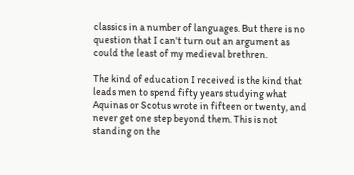classics in a number of languages. But there is no question that I can't turn out an argument as could the least of my medieval brethren.

The kind of education I received is the kind that leads men to spend fifty years studying what Aquinas or Scotus wrote in fifteen or twenty, and never get one step beyond them. This is not standing on the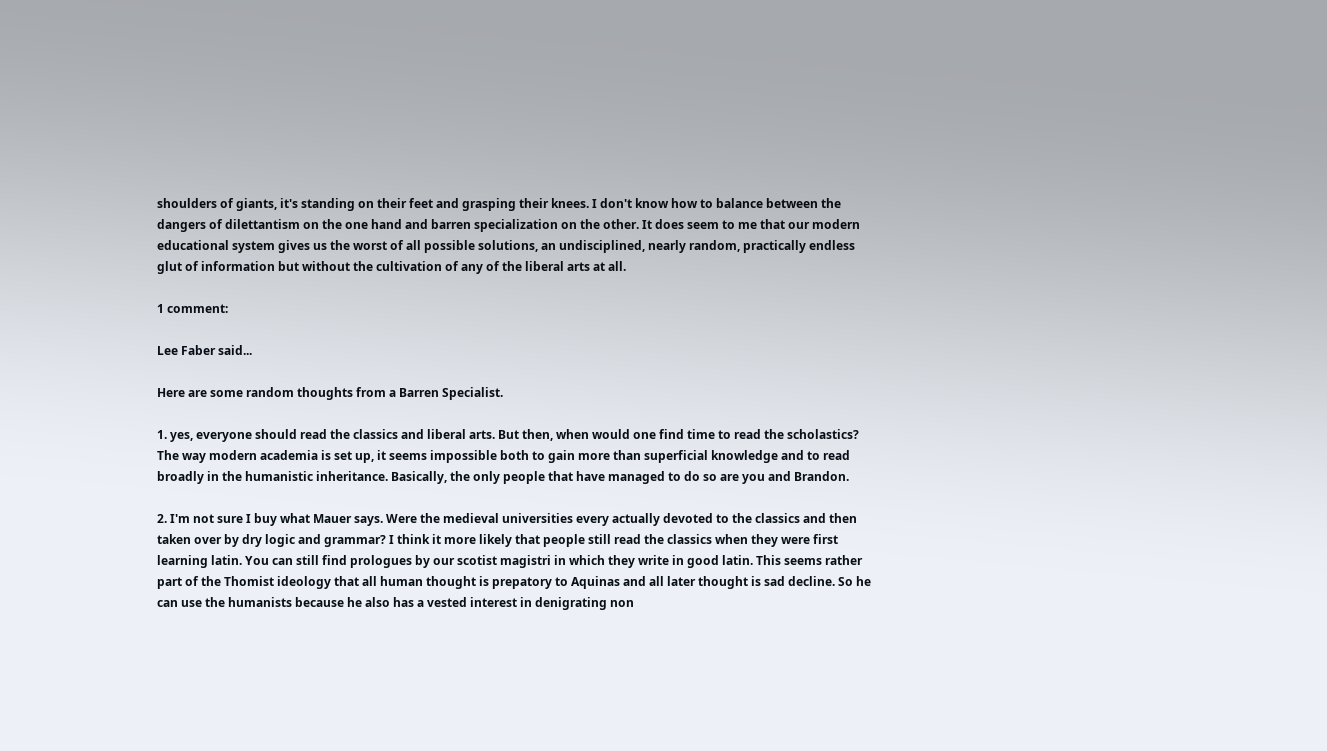shoulders of giants, it's standing on their feet and grasping their knees. I don't know how to balance between the dangers of dilettantism on the one hand and barren specialization on the other. It does seem to me that our modern educational system gives us the worst of all possible solutions, an undisciplined, nearly random, practically endless glut of information but without the cultivation of any of the liberal arts at all.

1 comment:

Lee Faber said...

Here are some random thoughts from a Barren Specialist.

1. yes, everyone should read the classics and liberal arts. But then, when would one find time to read the scholastics? The way modern academia is set up, it seems impossible both to gain more than superficial knowledge and to read broadly in the humanistic inheritance. Basically, the only people that have managed to do so are you and Brandon.

2. I'm not sure I buy what Mauer says. Were the medieval universities every actually devoted to the classics and then taken over by dry logic and grammar? I think it more likely that people still read the classics when they were first learning latin. You can still find prologues by our scotist magistri in which they write in good latin. This seems rather part of the Thomist ideology that all human thought is prepatory to Aquinas and all later thought is sad decline. So he can use the humanists because he also has a vested interest in denigrating non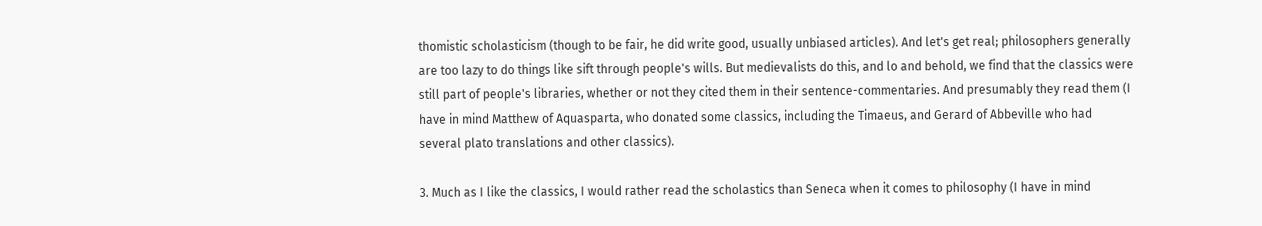thomistic scholasticism (though to be fair, he did write good, usually unbiased articles). And let's get real; philosophers generally are too lazy to do things like sift through people's wills. But medievalists do this, and lo and behold, we find that the classics were still part of people's libraries, whether or not they cited them in their sentence-commentaries. And presumably they read them (I have in mind Matthew of Aquasparta, who donated some classics, including the Timaeus, and Gerard of Abbeville who had several plato translations and other classics).

3. Much as I like the classics, I would rather read the scholastics than Seneca when it comes to philosophy (I have in mind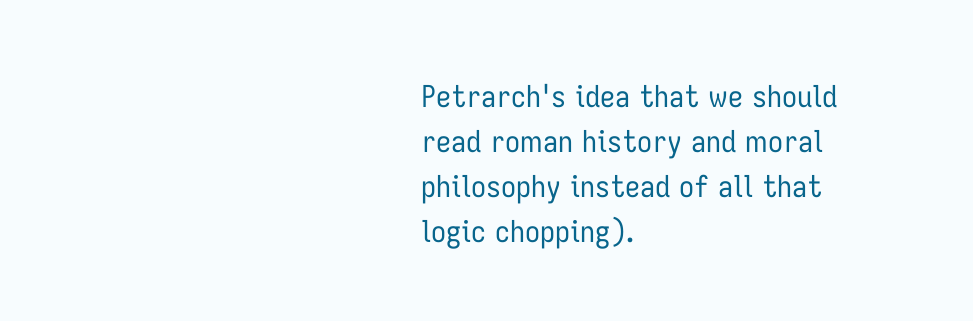Petrarch's idea that we should read roman history and moral philosophy instead of all that logic chopping).